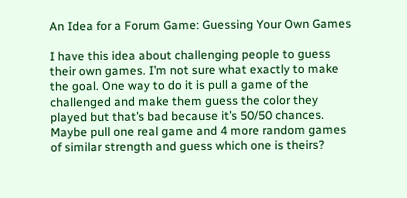An Idea for a Forum Game: Guessing Your Own Games

I have this idea about challenging people to guess their own games. I’m not sure what exactly to make the goal. One way to do it is pull a game of the challenged and make them guess the color they played but that’s bad because it’s 50/50 chances. Maybe pull one real game and 4 more random games of similar strength and guess which one is theirs?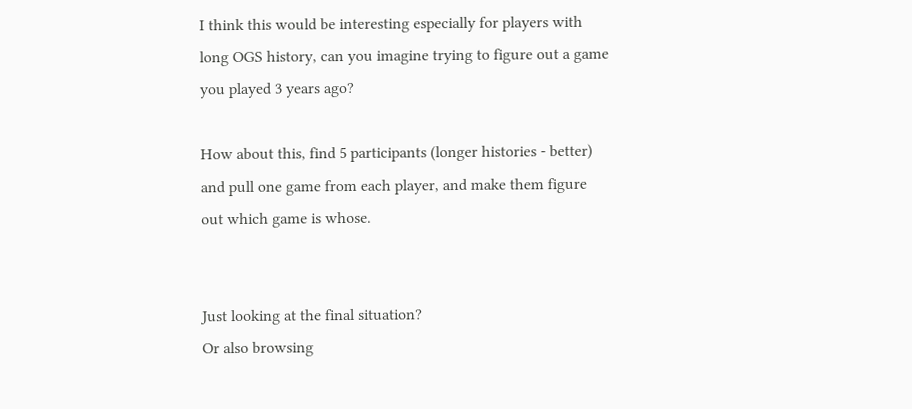I think this would be interesting especially for players with long OGS history, can you imagine trying to figure out a game you played 3 years ago?

How about this, find 5 participants (longer histories - better) and pull one game from each player, and make them figure out which game is whose.


Just looking at the final situation?
Or also browsing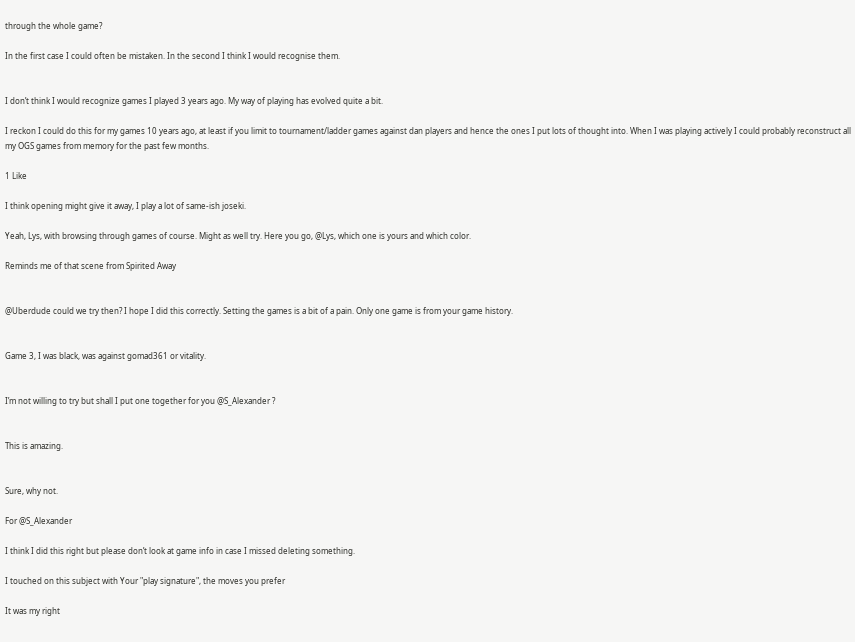through the whole game?

In the first case I could often be mistaken. In the second I think I would recognise them.


I don’t think I would recognize games I played 3 years ago. My way of playing has evolved quite a bit.

I reckon I could do this for my games 10 years ago, at least if you limit to tournament/ladder games against dan players and hence the ones I put lots of thought into. When I was playing actively I could probably reconstruct all my OGS games from memory for the past few months.

1 Like

I think opening might give it away, I play a lot of same-ish joseki.

Yeah, Lys, with browsing through games of course. Might as well try. Here you go, @Lys, which one is yours and which color.

Reminds me of that scene from Spirited Away


@Uberdude could we try then? I hope I did this correctly. Setting the games is a bit of a pain. Only one game is from your game history.


Game 3, I was black, was against gomad361 or vitality.


I’m not willing to try but shall I put one together for you @S_Alexander ?


This is amazing.


Sure, why not.

For @S_Alexander

I think I did this right but please don’t look at game info in case I missed deleting something.

I touched on this subject with Your "play signature", the moves you prefer

It was my right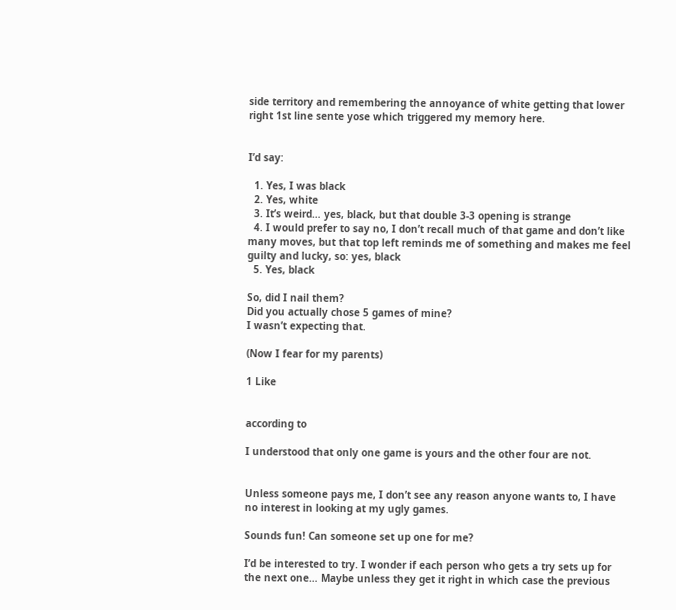side territory and remembering the annoyance of white getting that lower right 1st line sente yose which triggered my memory here.


I’d say:

  1. Yes, I was black
  2. Yes, white
  3. It’s weird… yes, black, but that double 3-3 opening is strange
  4. I would prefer to say no, I don’t recall much of that game and don’t like many moves, but that top left reminds me of something and makes me feel guilty and lucky, so: yes, black
  5. Yes, black

So, did I nail them?
Did you actually chose 5 games of mine?
I wasn’t expecting that.

(Now I fear for my parents)

1 Like


according to

I understood that only one game is yours and the other four are not.


Unless someone pays me, I don’t see any reason anyone wants to, I have no interest in looking at my ugly games.

Sounds fun! Can someone set up one for me?

I’d be interested to try. I wonder if each person who gets a try sets up for the next one… Maybe unless they get it right in which case the previous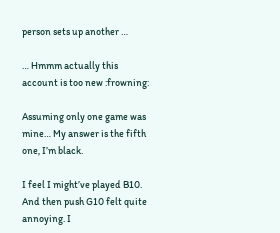person sets up another …

… Hmmm actually this account is too new :frowning:

Assuming only one game was mine… My answer is the fifth one, I’m black.

I feel I might’ve played B10. And then push G10 felt quite annoying. I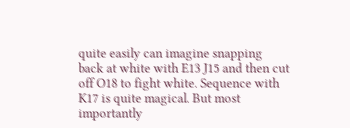quite easily can imagine snapping back at white with E13 J15 and then cut off O18 to fight white. Sequence with K17 is quite magical. But most importantly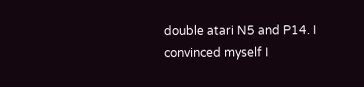double atari N5 and P14. I convinced myself I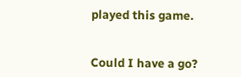played this game.


Could I have a go?